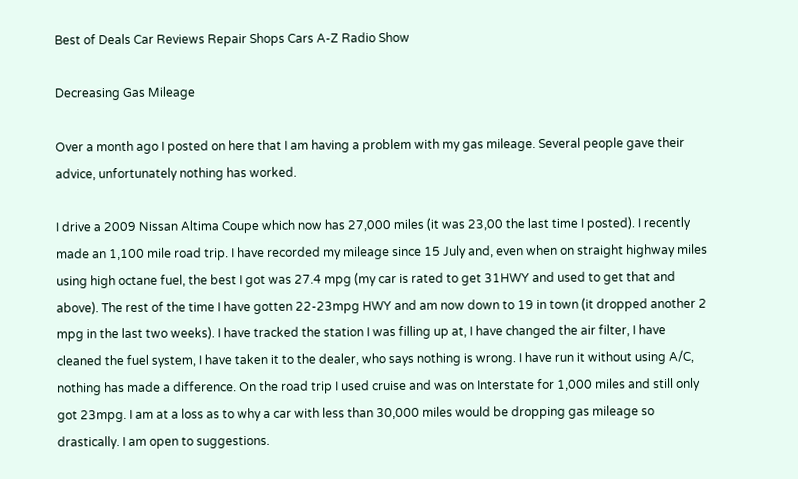Best of Deals Car Reviews Repair Shops Cars A-Z Radio Show

Decreasing Gas Mileage

Over a month ago I posted on here that I am having a problem with my gas mileage. Several people gave their advice, unfortunately nothing has worked.

I drive a 2009 Nissan Altima Coupe which now has 27,000 miles (it was 23,00 the last time I posted). I recently made an 1,100 mile road trip. I have recorded my mileage since 15 July and, even when on straight highway miles using high octane fuel, the best I got was 27.4 mpg (my car is rated to get 31HWY and used to get that and above). The rest of the time I have gotten 22-23mpg HWY and am now down to 19 in town (it dropped another 2 mpg in the last two weeks). I have tracked the station I was filling up at, I have changed the air filter, I have cleaned the fuel system, I have taken it to the dealer, who says nothing is wrong. I have run it without using A/C, nothing has made a difference. On the road trip I used cruise and was on Interstate for 1,000 miles and still only got 23mpg. I am at a loss as to why a car with less than 30,000 miles would be dropping gas mileage so drastically. I am open to suggestions.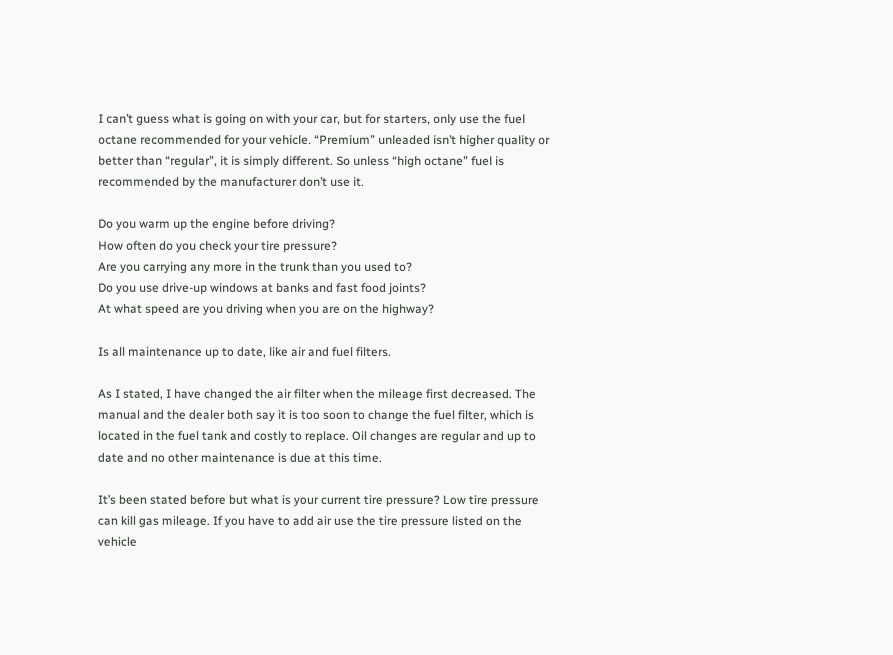I can’t guess what is going on with your car, but for starters, only use the fuel octane recommended for your vehicle. “Premium” unleaded isn’t higher quality or better than “regular”, it is simply different. So unless “high octane” fuel is recommended by the manufacturer don’t use it.

Do you warm up the engine before driving?
How often do you check your tire pressure?
Are you carrying any more in the trunk than you used to?
Do you use drive-up windows at banks and fast food joints?
At what speed are you driving when you are on the highway?

Is all maintenance up to date, like air and fuel filters.

As I stated, I have changed the air filter when the mileage first decreased. The manual and the dealer both say it is too soon to change the fuel filter, which is located in the fuel tank and costly to replace. Oil changes are regular and up to date and no other maintenance is due at this time.

It’s been stated before but what is your current tire pressure? Low tire pressure can kill gas mileage. If you have to add air use the tire pressure listed on the vehicle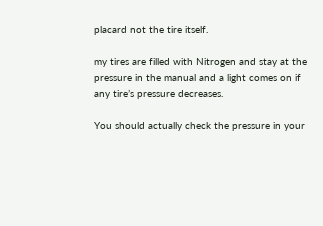placard not the tire itself.

my tires are filled with Nitrogen and stay at the pressure in the manual and a light comes on if any tire’s pressure decreases.

You should actually check the pressure in your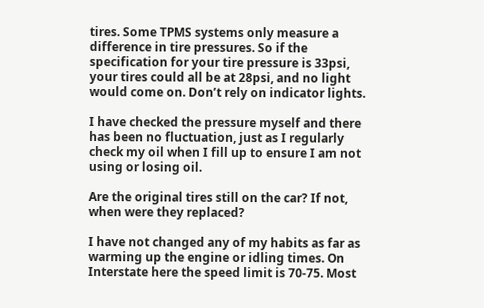tires. Some TPMS systems only measure a difference in tire pressures. So if the specification for your tire pressure is 33psi, your tires could all be at 28psi, and no light would come on. Don’t rely on indicator lights.

I have checked the pressure myself and there has been no fluctuation, just as I regularly check my oil when I fill up to ensure I am not using or losing oil.

Are the original tires still on the car? If not, when were they replaced?

I have not changed any of my habits as far as warming up the engine or idling times. On Interstate here the speed limit is 70-75. Most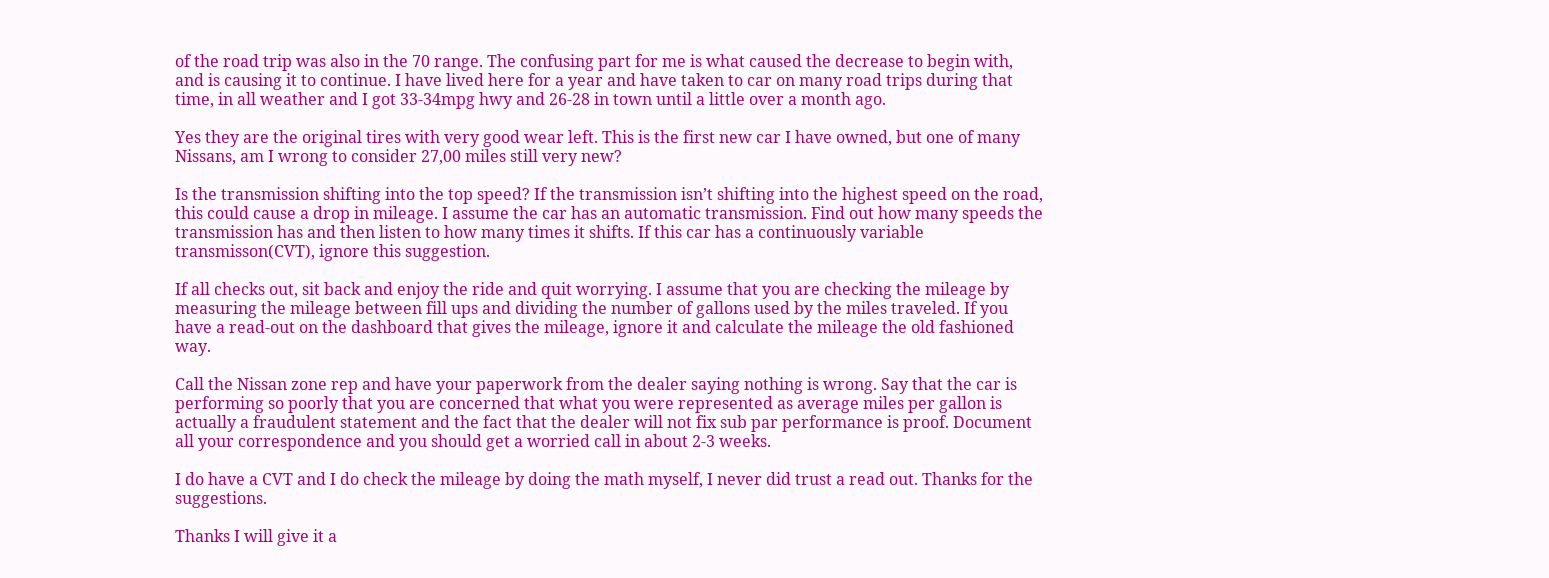of the road trip was also in the 70 range. The confusing part for me is what caused the decrease to begin with, and is causing it to continue. I have lived here for a year and have taken to car on many road trips during that time, in all weather and I got 33-34mpg hwy and 26-28 in town until a little over a month ago.

Yes they are the original tires with very good wear left. This is the first new car I have owned, but one of many Nissans, am I wrong to consider 27,00 miles still very new?

Is the transmission shifting into the top speed? If the transmission isn’t shifting into the highest speed on the road, this could cause a drop in mileage. I assume the car has an automatic transmission. Find out how many speeds the transmission has and then listen to how many times it shifts. If this car has a continuously variable transmisson(CVT), ignore this suggestion.

If all checks out, sit back and enjoy the ride and quit worrying. I assume that you are checking the mileage by measuring the mileage between fill ups and dividing the number of gallons used by the miles traveled. If you have a read-out on the dashboard that gives the mileage, ignore it and calculate the mileage the old fashioned way.

Call the Nissan zone rep and have your paperwork from the dealer saying nothing is wrong. Say that the car is performing so poorly that you are concerned that what you were represented as average miles per gallon is actually a fraudulent statement and the fact that the dealer will not fix sub par performance is proof. Document all your correspondence and you should get a worried call in about 2-3 weeks.

I do have a CVT and I do check the mileage by doing the math myself, I never did trust a read out. Thanks for the suggestions.

Thanks I will give it a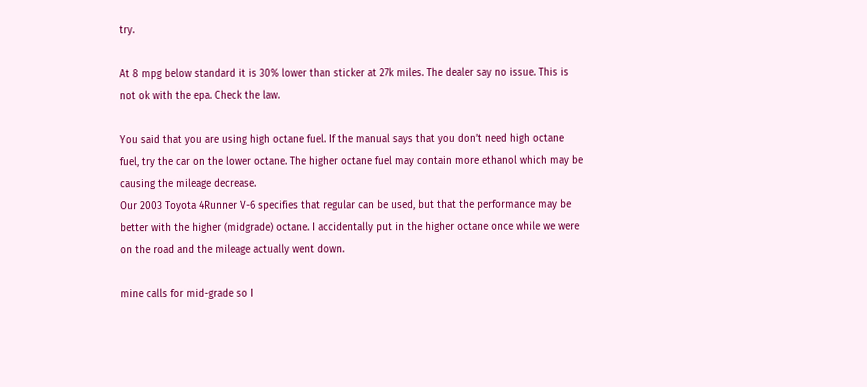try.

At 8 mpg below standard it is 30% lower than sticker at 27k miles. The dealer say no issue. This is not ok with the epa. Check the law.

You said that you are using high octane fuel. If the manual says that you don’t need high octane fuel, try the car on the lower octane. The higher octane fuel may contain more ethanol which may be causing the mileage decrease.
Our 2003 Toyota 4Runner V-6 specifies that regular can be used, but that the performance may be better with the higher (midgrade) octane. I accidentally put in the higher octane once while we were on the road and the mileage actually went down.

mine calls for mid-grade so I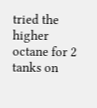tried the higher octane for 2 tanks on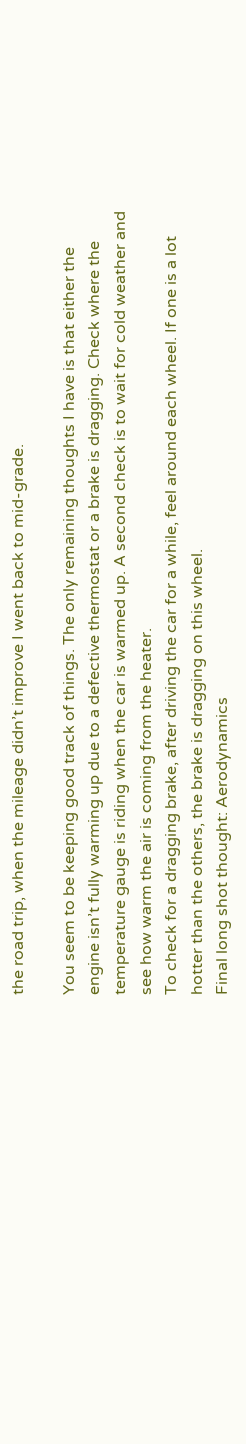the road trip, when the mileage didn’t improve I went back to mid-grade.

You seem to be keeping good track of things. The only remaining thoughts I have is that either the engine isn’t fully warming up due to a defective thermostat or a brake is dragging. Check where the temperature gauge is riding when the car is warmed up. A second check is to wait for cold weather and see how warm the air is coming from the heater.
To check for a dragging brake, after driving the car for a while, feel around each wheel. If one is a lot hotter than the others, the brake is dragging on this wheel.
Final long shot thought: Aerodynamics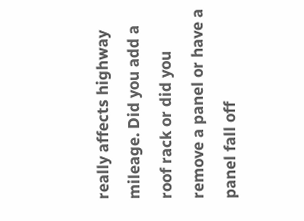really affects highway mileage. Did you add a roof rack or did you remove a panel or have a panel fall off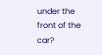under the front of the car?